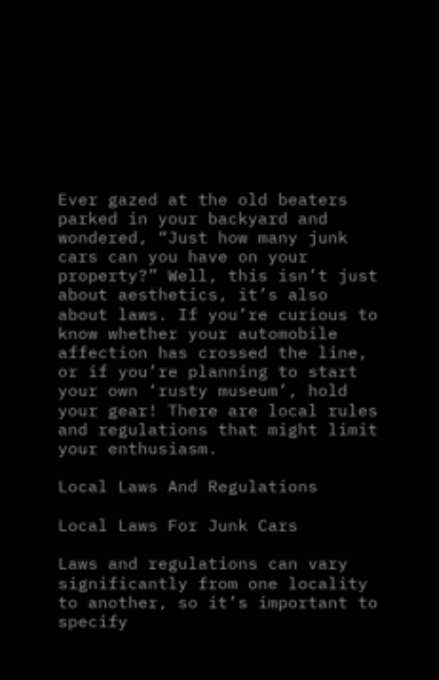Ever gazed at the old beaters parked in your backyard and wondered, “Just how many junk cars can you have on your property?” Well, this isn’t just about aesthetics, it’s also about laws. If you’re curious to know whether your automobile affection has crossed the line, or if you’re planning to start your own ‘rusty museum’, hold your gear! There are local rules and regulations that might limit your enthusiasm.

Local Laws And Regulations

Local Laws For Junk Cars

Laws and regulations can vary significantly from one locality to another, so it’s important to specify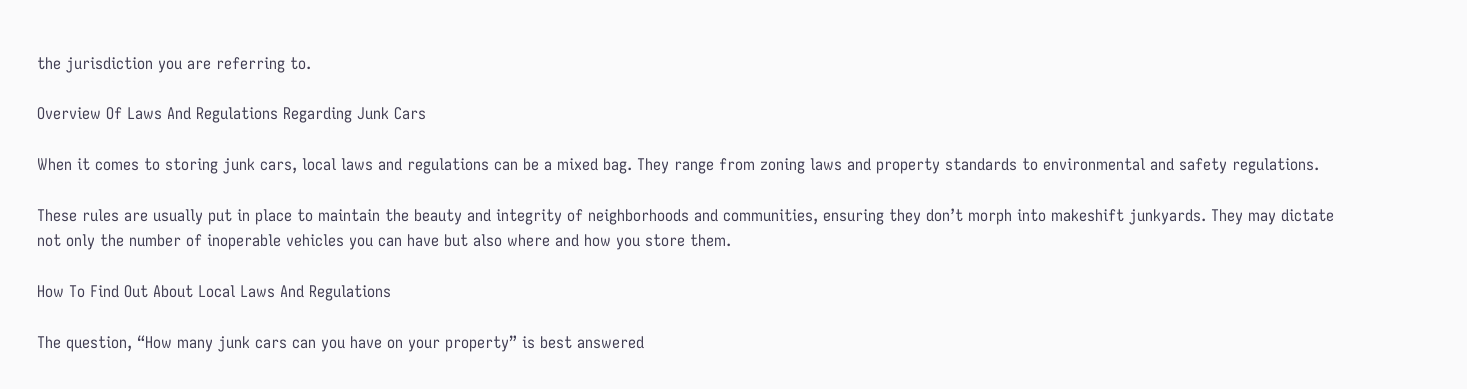the jurisdiction you are referring to.

Overview Of Laws And Regulations Regarding Junk Cars

When it comes to storing junk cars, local laws and regulations can be a mixed bag. They range from zoning laws and property standards to environmental and safety regulations.

These rules are usually put in place to maintain the beauty and integrity of neighborhoods and communities, ensuring they don’t morph into makeshift junkyards. They may dictate not only the number of inoperable vehicles you can have but also where and how you store them.

How To Find Out About Local Laws And Regulations

The question, “How many junk cars can you have on your property” is best answered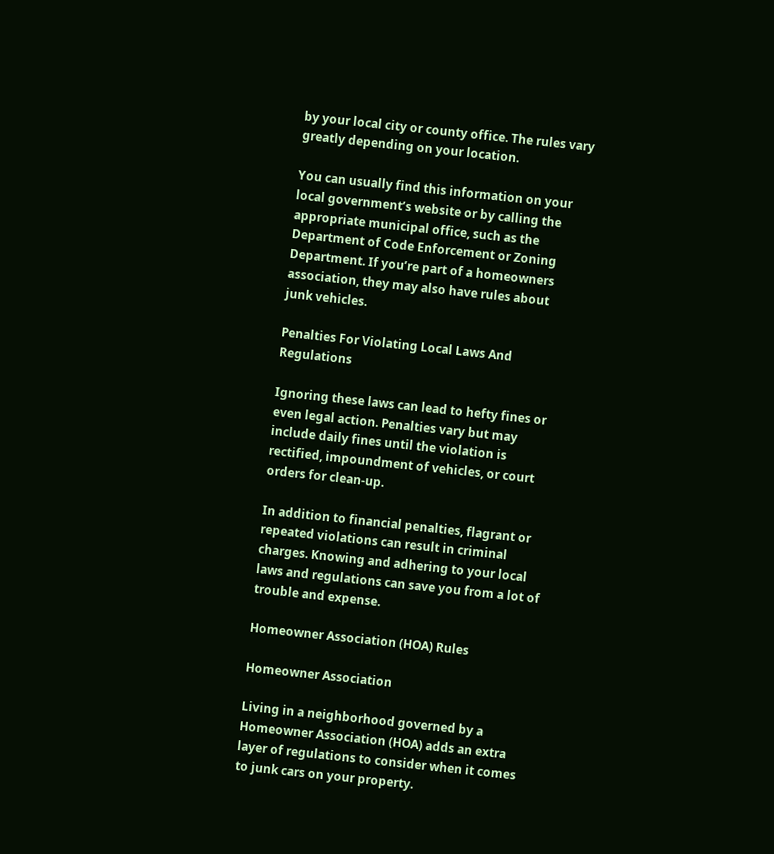by your local city or county office. The rules vary greatly depending on your location.

You can usually find this information on your local government’s website or by calling the appropriate municipal office, such as the Department of Code Enforcement or Zoning Department. If you’re part of a homeowners association, they may also have rules about junk vehicles.

Penalties For Violating Local Laws And Regulations

Ignoring these laws can lead to hefty fines or even legal action. Penalties vary but may include daily fines until the violation is rectified, impoundment of vehicles, or court orders for clean-up.

In addition to financial penalties, flagrant or repeated violations can result in criminal charges. Knowing and adhering to your local laws and regulations can save you from a lot of trouble and expense.

Homeowner Association (HOA) Rules

Homeowner Association

Living in a neighborhood governed by a Homeowner Association (HOA) adds an extra layer of regulations to consider when it comes to junk cars on your property.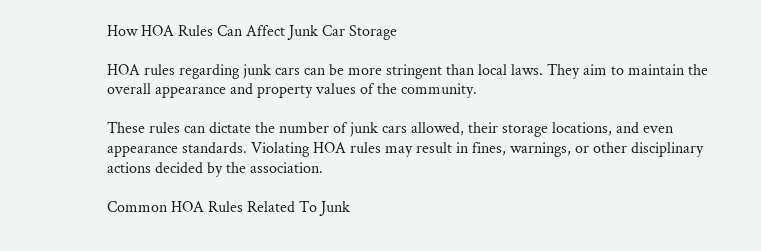How HOA Rules Can Affect Junk Car Storage

HOA rules regarding junk cars can be more stringent than local laws. They aim to maintain the overall appearance and property values of the community.

These rules can dictate the number of junk cars allowed, their storage locations, and even appearance standards. Violating HOA rules may result in fines, warnings, or other disciplinary actions decided by the association.

Common HOA Rules Related To Junk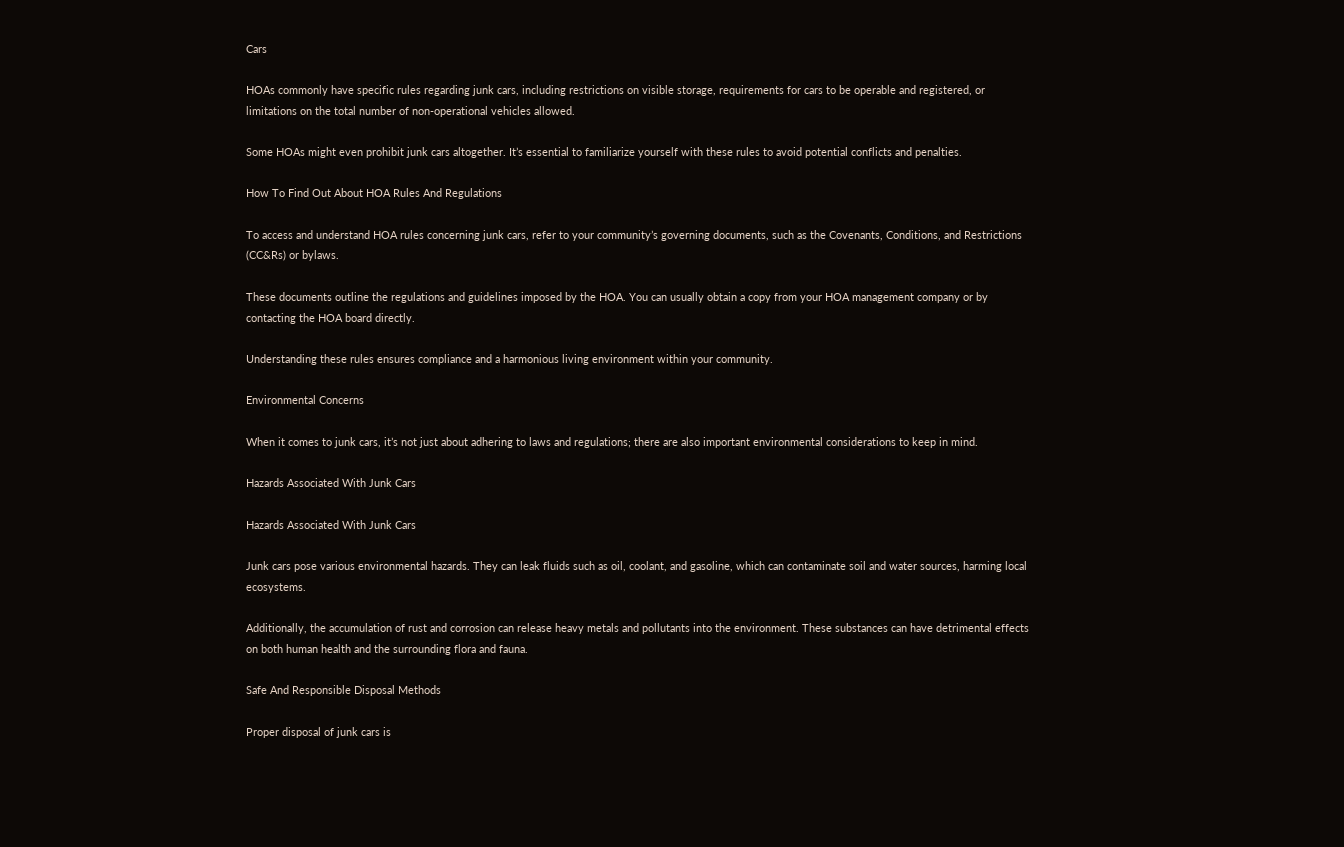Cars

HOAs commonly have specific rules regarding junk cars, including restrictions on visible storage, requirements for cars to be operable and registered, or limitations on the total number of non-operational vehicles allowed.

Some HOAs might even prohibit junk cars altogether. It’s essential to familiarize yourself with these rules to avoid potential conflicts and penalties.

How To Find Out About HOA Rules And Regulations

To access and understand HOA rules concerning junk cars, refer to your community’s governing documents, such as the Covenants, Conditions, and Restrictions (CC&Rs) or bylaws.

These documents outline the regulations and guidelines imposed by the HOA. You can usually obtain a copy from your HOA management company or by contacting the HOA board directly.

Understanding these rules ensures compliance and a harmonious living environment within your community.

Environmental Concerns

When it comes to junk cars, it’s not just about adhering to laws and regulations; there are also important environmental considerations to keep in mind.

Hazards Associated With Junk Cars

Hazards Associated With Junk Cars

Junk cars pose various environmental hazards. They can leak fluids such as oil, coolant, and gasoline, which can contaminate soil and water sources, harming local ecosystems.

Additionally, the accumulation of rust and corrosion can release heavy metals and pollutants into the environment. These substances can have detrimental effects on both human health and the surrounding flora and fauna.

Safe And Responsible Disposal Methods

Proper disposal of junk cars is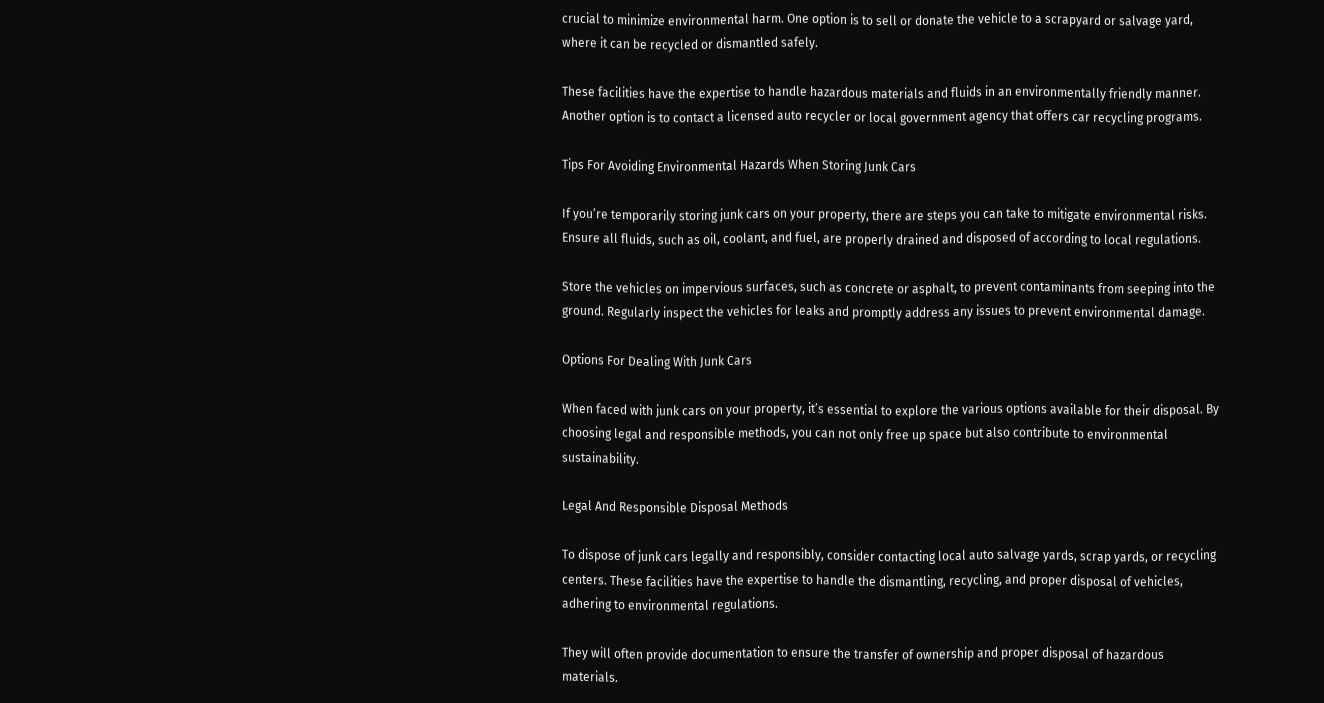crucial to minimize environmental harm. One option is to sell or donate the vehicle to a scrapyard or salvage yard, where it can be recycled or dismantled safely.

These facilities have the expertise to handle hazardous materials and fluids in an environmentally friendly manner. Another option is to contact a licensed auto recycler or local government agency that offers car recycling programs.

Tips For Avoiding Environmental Hazards When Storing Junk Cars

If you’re temporarily storing junk cars on your property, there are steps you can take to mitigate environmental risks. Ensure all fluids, such as oil, coolant, and fuel, are properly drained and disposed of according to local regulations.

Store the vehicles on impervious surfaces, such as concrete or asphalt, to prevent contaminants from seeping into the ground. Regularly inspect the vehicles for leaks and promptly address any issues to prevent environmental damage.

Options For Dealing With Junk Cars

When faced with junk cars on your property, it’s essential to explore the various options available for their disposal. By choosing legal and responsible methods, you can not only free up space but also contribute to environmental sustainability.

Legal And Responsible Disposal Methods

To dispose of junk cars legally and responsibly, consider contacting local auto salvage yards, scrap yards, or recycling centers. These facilities have the expertise to handle the dismantling, recycling, and proper disposal of vehicles, adhering to environmental regulations.

They will often provide documentation to ensure the transfer of ownership and proper disposal of hazardous materials.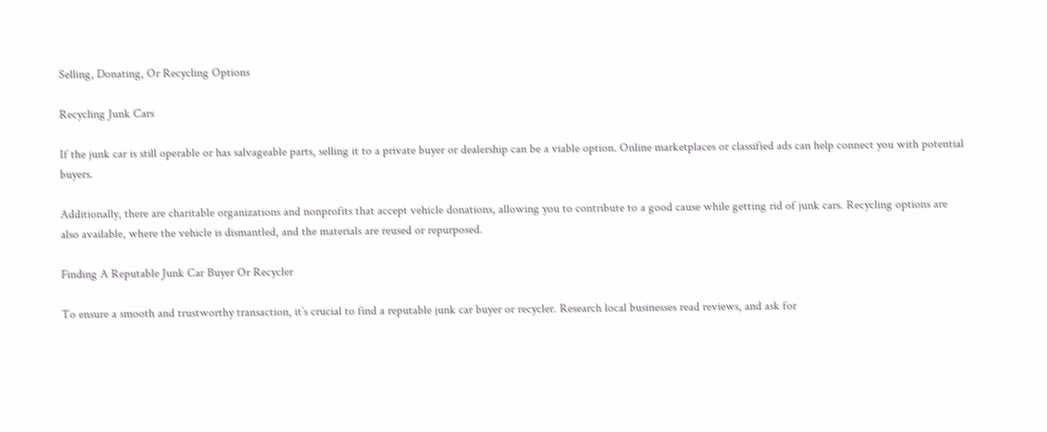Selling, Donating, Or Recycling Options

Recycling Junk Cars

If the junk car is still operable or has salvageable parts, selling it to a private buyer or dealership can be a viable option. Online marketplaces or classified ads can help connect you with potential buyers.

Additionally, there are charitable organizations and nonprofits that accept vehicle donations, allowing you to contribute to a good cause while getting rid of junk cars. Recycling options are also available, where the vehicle is dismantled, and the materials are reused or repurposed.

Finding A Reputable Junk Car Buyer Or Recycler

To ensure a smooth and trustworthy transaction, it’s crucial to find a reputable junk car buyer or recycler. Research local businesses read reviews, and ask for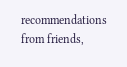recommendations from friends,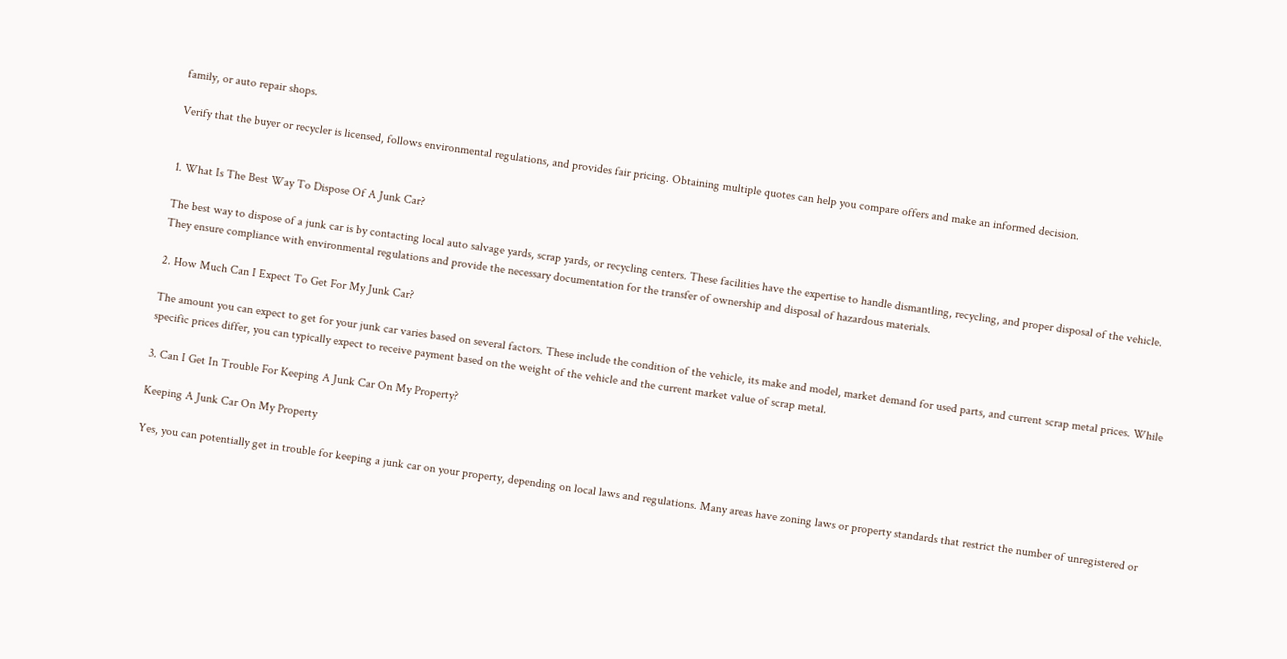family, or auto repair shops.

Verify that the buyer or recycler is licensed, follows environmental regulations, and provides fair pricing. Obtaining multiple quotes can help you compare offers and make an informed decision.


1. What Is The Best Way To Dispose Of A Junk Car?

The best way to dispose of a junk car is by contacting local auto salvage yards, scrap yards, or recycling centers. These facilities have the expertise to handle dismantling, recycling, and proper disposal of the vehicle. They ensure compliance with environmental regulations and provide the necessary documentation for the transfer of ownership and disposal of hazardous materials.

2. How Much Can I Expect To Get For My Junk Car?

The amount you can expect to get for your junk car varies based on several factors. These include the condition of the vehicle, its make and model, market demand for used parts, and current scrap metal prices. While specific prices differ, you can typically expect to receive payment based on the weight of the vehicle and the current market value of scrap metal.

3. Can I Get In Trouble For Keeping A Junk Car On My Property?

Keeping A Junk Car On My Property

Yes, you can potentially get in trouble for keeping a junk car on your property, depending on local laws and regulations. Many areas have zoning laws or property standards that restrict the number of unregistered or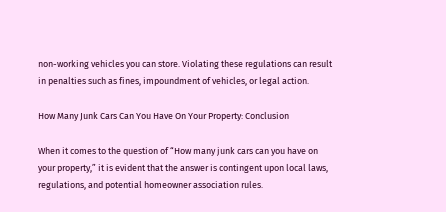non-working vehicles you can store. Violating these regulations can result in penalties such as fines, impoundment of vehicles, or legal action.

How Many Junk Cars Can You Have On Your Property: Conclusion

When it comes to the question of “How many junk cars can you have on your property,” it is evident that the answer is contingent upon local laws, regulations, and potential homeowner association rules.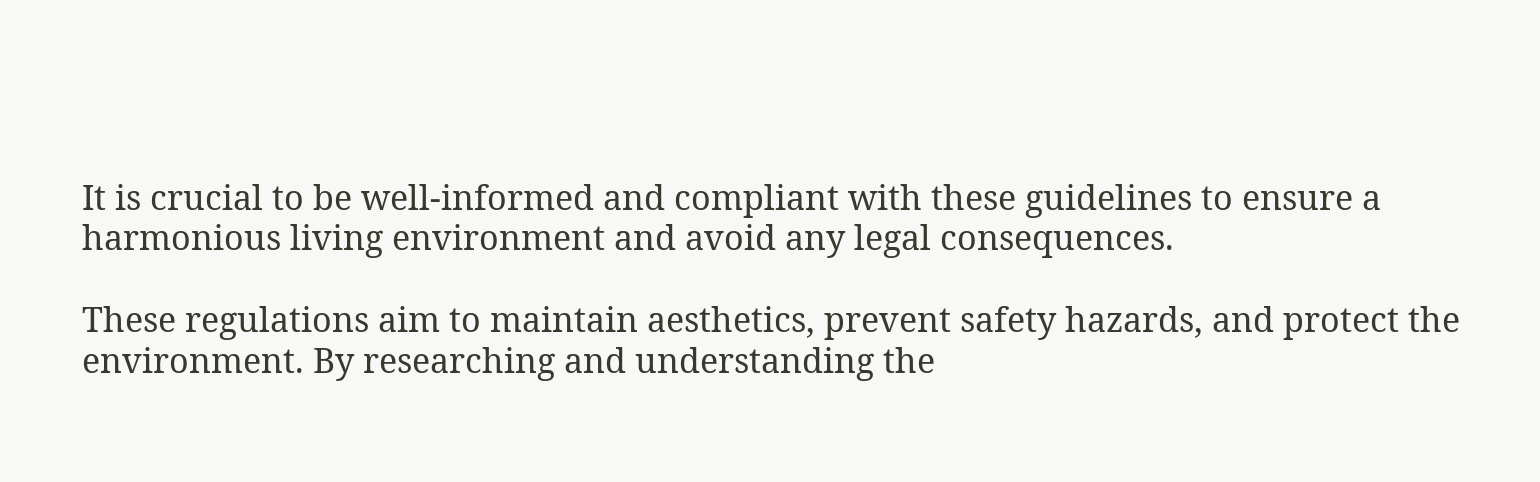It is crucial to be well-informed and compliant with these guidelines to ensure a harmonious living environment and avoid any legal consequences.

These regulations aim to maintain aesthetics, prevent safety hazards, and protect the environment. By researching and understanding the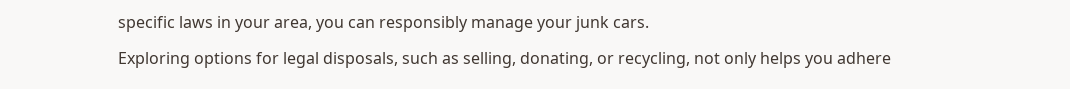specific laws in your area, you can responsibly manage your junk cars.

Exploring options for legal disposals, such as selling, donating, or recycling, not only helps you adhere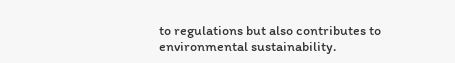to regulations but also contributes to environmental sustainability.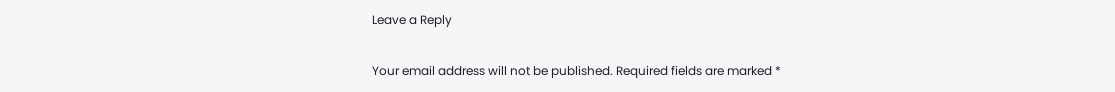Leave a Reply

Your email address will not be published. Required fields are marked *